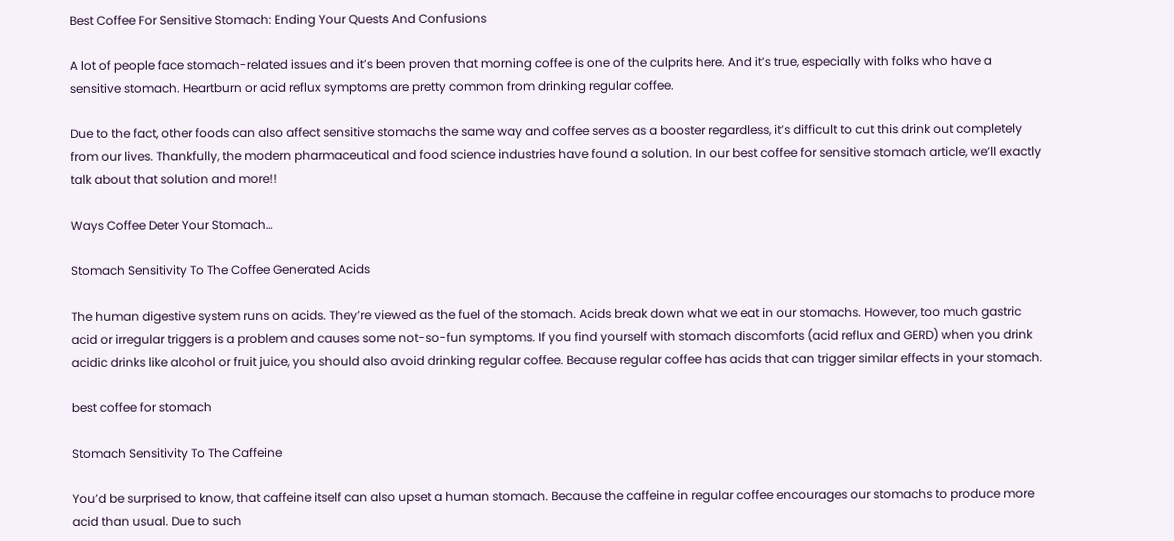Best Coffee For Sensitive Stomach: Ending Your Quests And Confusions

A lot of people face stomach-related issues and it’s been proven that morning coffee is one of the culprits here. And it’s true, especially with folks who have a sensitive stomach. Heartburn or acid reflux symptoms are pretty common from drinking regular coffee.

Due to the fact, other foods can also affect sensitive stomachs the same way and coffee serves as a booster regardless, it’s difficult to cut this drink out completely from our lives. Thankfully, the modern pharmaceutical and food science industries have found a solution. In our best coffee for sensitive stomach article, we’ll exactly talk about that solution and more!!

Ways Coffee Deter Your Stomach…

Stomach Sensitivity To The Coffee Generated Acids

The human digestive system runs on acids. They’re viewed as the fuel of the stomach. Acids break down what we eat in our stomachs. However, too much gastric acid or irregular triggers is a problem and causes some not-so-fun symptoms. If you find yourself with stomach discomforts (acid reflux and GERD) when you drink acidic drinks like alcohol or fruit juice, you should also avoid drinking regular coffee. Because regular coffee has acids that can trigger similar effects in your stomach.

best coffee for stomach

Stomach Sensitivity To The Caffeine

You’d be surprised to know, that caffeine itself can also upset a human stomach. Because the caffeine in regular coffee encourages our stomachs to produce more acid than usual. Due to such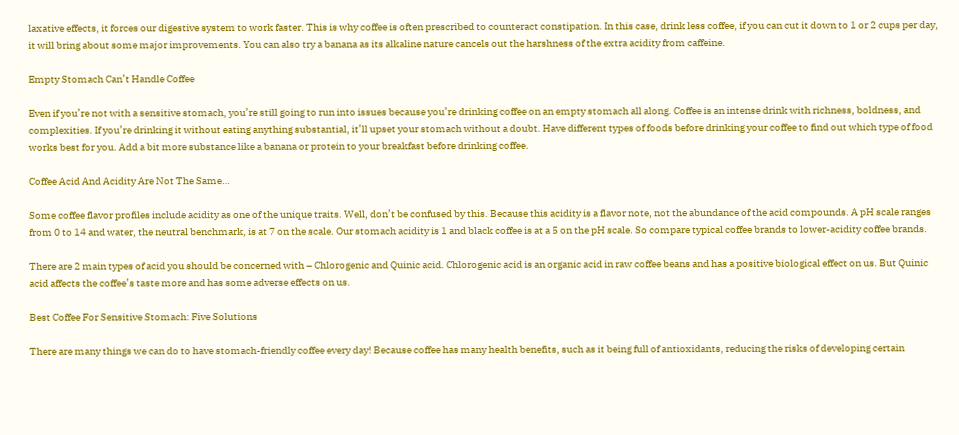laxative effects, it forces our digestive system to work faster. This is why coffee is often prescribed to counteract constipation. In this case, drink less coffee, if you can cut it down to 1 or 2 cups per day, it will bring about some major improvements. You can also try a banana as its alkaline nature cancels out the harshness of the extra acidity from caffeine.

Empty Stomach Can’t Handle Coffee

Even if you’re not with a sensitive stomach, you’re still going to run into issues because you’re drinking coffee on an empty stomach all along. Coffee is an intense drink with richness, boldness, and complexities. If you’re drinking it without eating anything substantial, it’ll upset your stomach without a doubt. Have different types of foods before drinking your coffee to find out which type of food works best for you. Add a bit more substance like a banana or protein to your breakfast before drinking coffee.

Coffee Acid And Acidity Are Not The Same…

Some coffee flavor profiles include acidity as one of the unique traits. Well, don’t be confused by this. Because this acidity is a flavor note, not the abundance of the acid compounds. A pH scale ranges from 0 to 14 and water, the neutral benchmark, is at 7 on the scale. Our stomach acidity is 1 and black coffee is at a 5 on the pH scale. So compare typical coffee brands to lower-acidity coffee brands.

There are 2 main types of acid you should be concerned with – Chlorogenic and Quinic acid. Chlorogenic acid is an organic acid in raw coffee beans and has a positive biological effect on us. But Quinic acid affects the coffee’s taste more and has some adverse effects on us.

Best Coffee For Sensitive Stomach: Five Solutions

There are many things we can do to have stomach-friendly coffee every day! Because coffee has many health benefits, such as it being full of antioxidants, reducing the risks of developing certain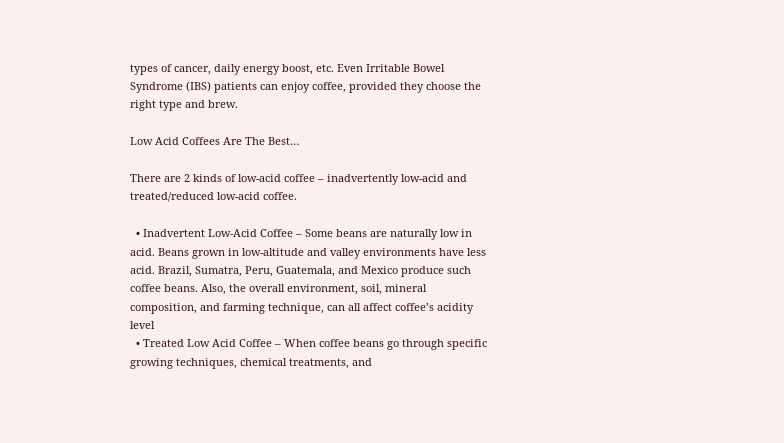types of cancer, daily energy boost, etc. Even Irritable Bowel Syndrome (IBS) patients can enjoy coffee, provided they choose the right type and brew.

Low Acid Coffees Are The Best…

There are 2 kinds of low-acid coffee – inadvertently low-acid and treated/reduced low-acid coffee.

  • Inadvertent Low-Acid Coffee – Some beans are naturally low in acid. Beans grown in low-altitude and valley environments have less acid. Brazil, Sumatra, Peru, Guatemala, and Mexico produce such coffee beans. Also, the overall environment, soil, mineral composition, and farming technique, can all affect coffee’s acidity level
  • Treated Low Acid Coffee – When coffee beans go through specific growing techniques, chemical treatments, and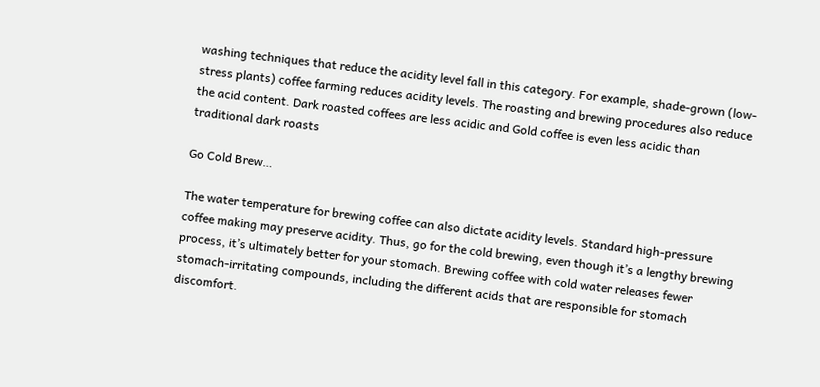washing techniques that reduce the acidity level fall in this category. For example, shade-grown (low-stress plants) coffee farming reduces acidity levels. The roasting and brewing procedures also reduce the acid content. Dark roasted coffees are less acidic and Gold coffee is even less acidic than traditional dark roasts

Go Cold Brew…

The water temperature for brewing coffee can also dictate acidity levels. Standard high-pressure coffee making may preserve acidity. Thus, go for the cold brewing, even though it’s a lengthy brewing process, it’s ultimately better for your stomach. Brewing coffee with cold water releases fewer stomach-irritating compounds, including the different acids that are responsible for stomach discomfort.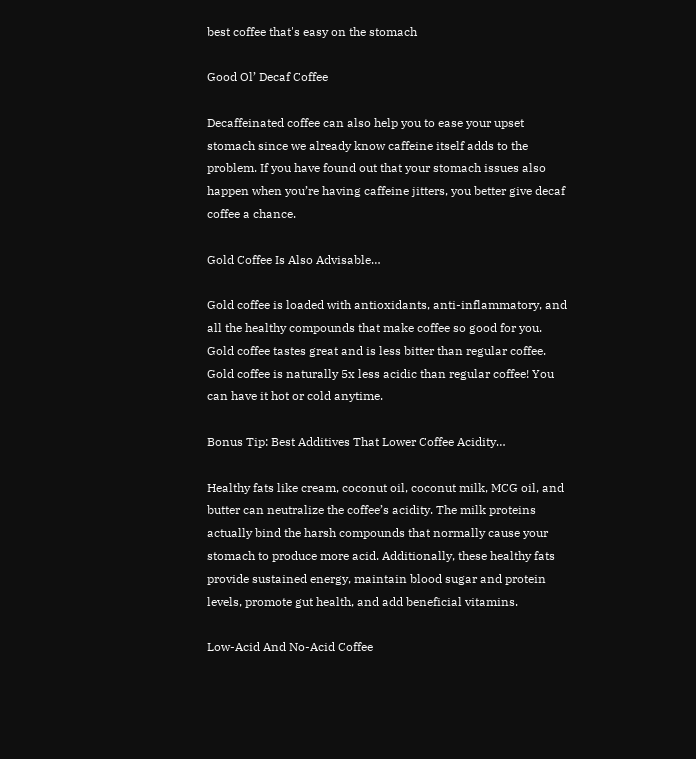best coffee that's easy on the stomach

Good Ol’ Decaf Coffee

Decaffeinated coffee can also help you to ease your upset stomach since we already know caffeine itself adds to the problem. If you have found out that your stomach issues also happen when you’re having caffeine jitters, you better give decaf coffee a chance.

Gold Coffee Is Also Advisable…

Gold coffee is loaded with antioxidants, anti-inflammatory, and all the healthy compounds that make coffee so good for you. Gold coffee tastes great and is less bitter than regular coffee. Gold coffee is naturally 5x less acidic than regular coffee! You can have it hot or cold anytime.

Bonus Tip: Best Additives That Lower Coffee Acidity…

Healthy fats like cream, coconut oil, coconut milk, MCG oil, and butter can neutralize the coffee’s acidity. The milk proteins actually bind the harsh compounds that normally cause your stomach to produce more acid. Additionally, these healthy fats provide sustained energy, maintain blood sugar and protein levels, promote gut health, and add beneficial vitamins.

Low-Acid And No-Acid Coffee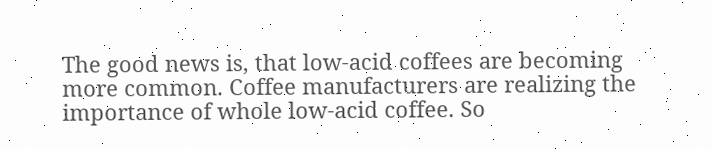The good news is, that low-acid coffees are becoming more common. Coffee manufacturers are realizing the importance of whole low-acid coffee. So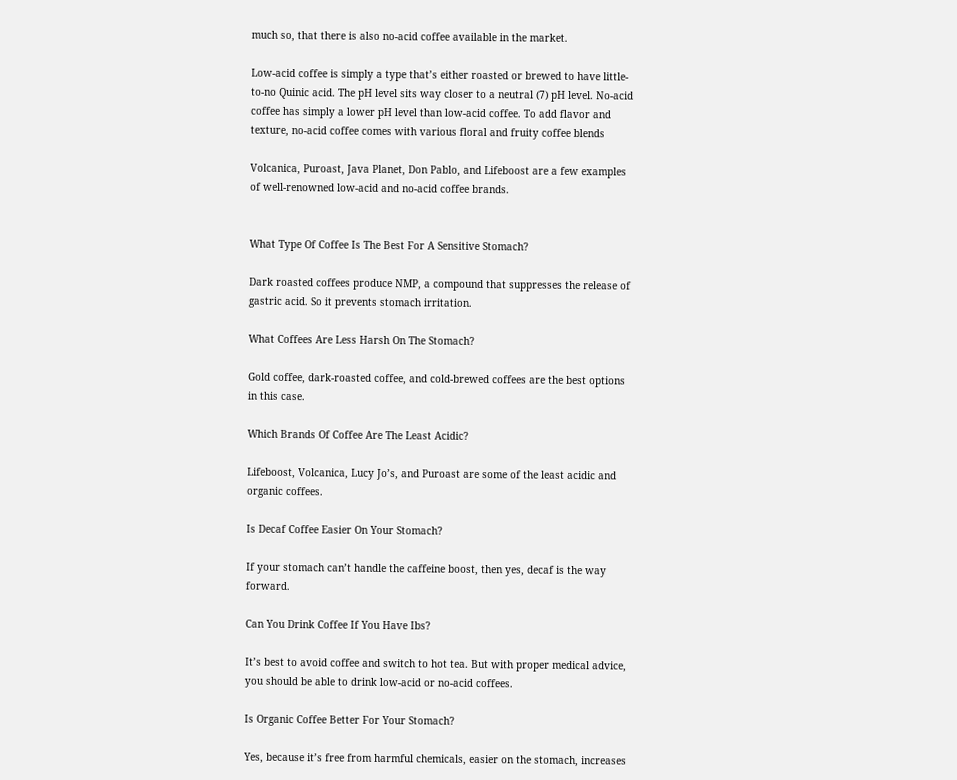much so, that there is also no-acid coffee available in the market.

Low-acid coffee is simply a type that’s either roasted or brewed to have little-to-no Quinic acid. The pH level sits way closer to a neutral (7) pH level. No-acid coffee has simply a lower pH level than low-acid coffee. To add flavor and texture, no-acid coffee comes with various floral and fruity coffee blends

Volcanica, Puroast, Java Planet, Don Pablo, and Lifeboost are a few examples of well-renowned low-acid and no-acid coffee brands.


What Type Of Coffee Is The Best For A Sensitive Stomach?

Dark roasted coffees produce NMP, a compound that suppresses the release of gastric acid. So it prevents stomach irritation.

What Coffees Are Less Harsh On The Stomach?

Gold coffee, dark-roasted coffee, and cold-brewed coffees are the best options in this case.

Which Brands Of Coffee Are The Least Acidic?

Lifeboost, Volcanica, Lucy Jo’s, and Puroast are some of the least acidic and organic coffees.

Is Decaf Coffee Easier On Your Stomach?

If your stomach can’t handle the caffeine boost, then yes, decaf is the way forward.

Can You Drink Coffee If You Have Ibs?

It’s best to avoid coffee and switch to hot tea. But with proper medical advice, you should be able to drink low-acid or no-acid coffees.

Is Organic Coffee Better For Your Stomach?

Yes, because it’s free from harmful chemicals, easier on the stomach, increases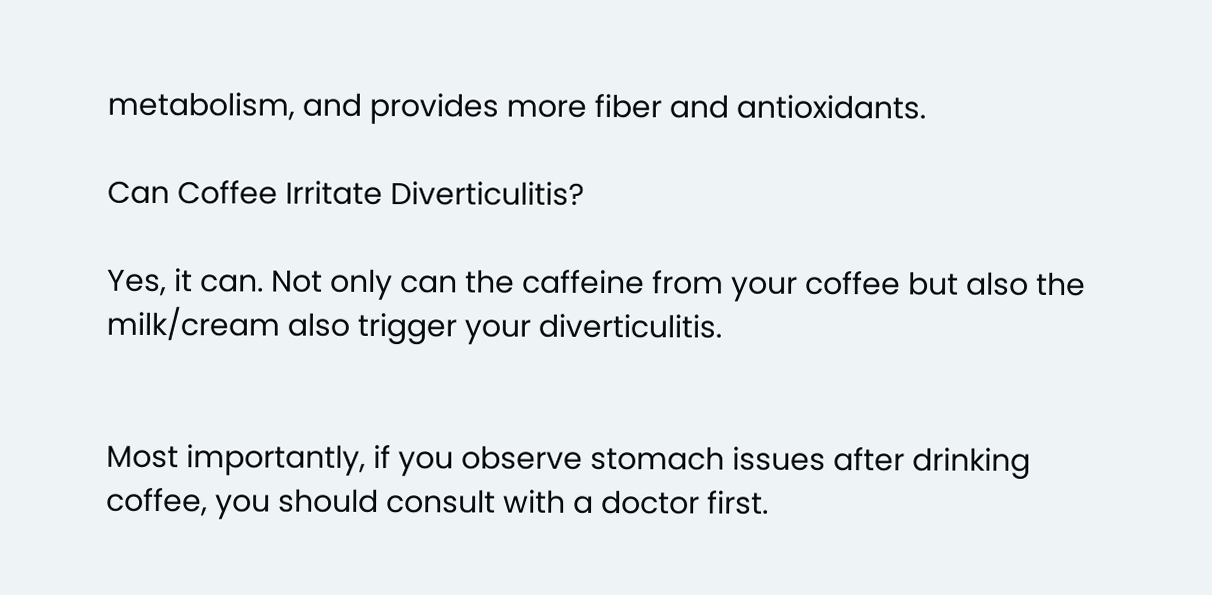metabolism, and provides more fiber and antioxidants.

Can Coffee Irritate Diverticulitis?

Yes, it can. Not only can the caffeine from your coffee but also the milk/cream also trigger your diverticulitis.


Most importantly, if you observe stomach issues after drinking coffee, you should consult with a doctor first.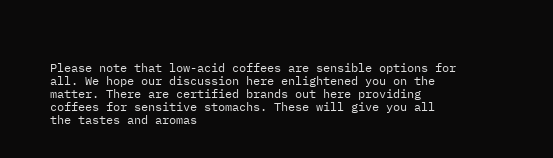Please note that low-acid coffees are sensible options for all. We hope our discussion here enlightened you on the matter. There are certified brands out here providing coffees for sensitive stomachs. These will give you all the tastes and aromas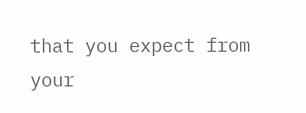that you expect from your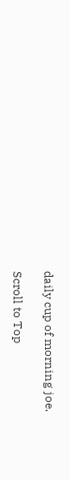daily cup of morning joe.

Scroll to Top